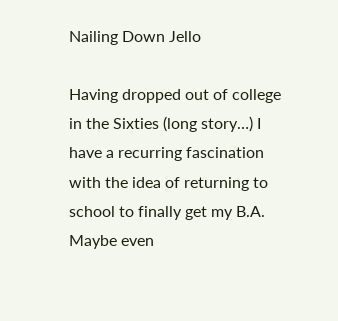Nailing Down Jello

Having dropped out of college in the Sixties (long story…) I have a recurring fascination with the idea of returning to school to finally get my B.A. Maybe even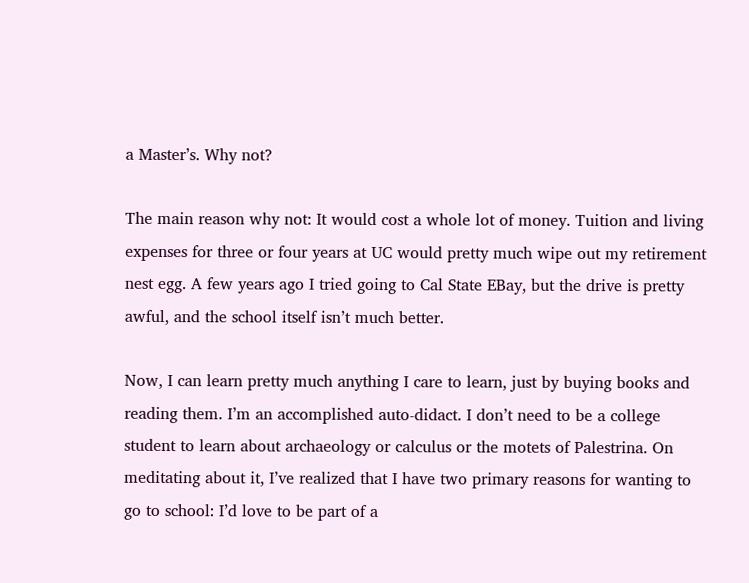a Master’s. Why not?

The main reason why not: It would cost a whole lot of money. Tuition and living expenses for three or four years at UC would pretty much wipe out my retirement nest egg. A few years ago I tried going to Cal State EBay, but the drive is pretty awful, and the school itself isn’t much better.

Now, I can learn pretty much anything I care to learn, just by buying books and reading them. I’m an accomplished auto-didact. I don’t need to be a college student to learn about archaeology or calculus or the motets of Palestrina. On meditating about it, I’ve realized that I have two primary reasons for wanting to go to school: I’d love to be part of a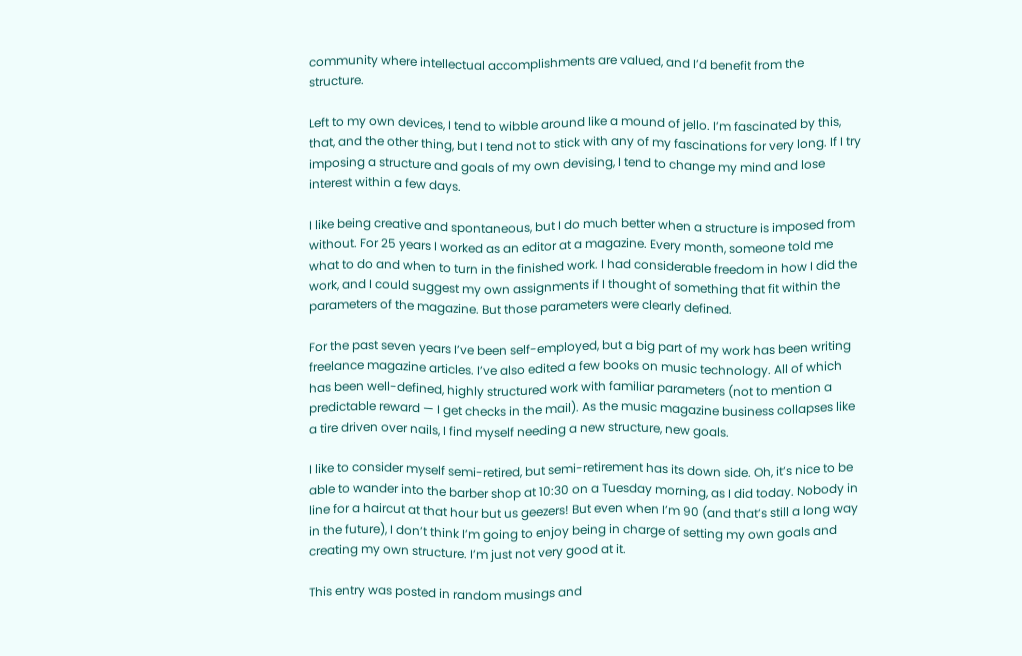community where intellectual accomplishments are valued, and I’d benefit from the structure.

Left to my own devices, I tend to wibble around like a mound of jello. I’m fascinated by this, that, and the other thing, but I tend not to stick with any of my fascinations for very long. If I try imposing a structure and goals of my own devising, I tend to change my mind and lose interest within a few days.

I like being creative and spontaneous, but I do much better when a structure is imposed from without. For 25 years I worked as an editor at a magazine. Every month, someone told me what to do and when to turn in the finished work. I had considerable freedom in how I did the work, and I could suggest my own assignments if I thought of something that fit within the parameters of the magazine. But those parameters were clearly defined.

For the past seven years I’ve been self-employed, but a big part of my work has been writing freelance magazine articles. I’ve also edited a few books on music technology. All of which has been well-defined, highly structured work with familiar parameters (not to mention a predictable reward — I get checks in the mail). As the music magazine business collapses like a tire driven over nails, I find myself needing a new structure, new goals.

I like to consider myself semi-retired, but semi-retirement has its down side. Oh, it’s nice to be able to wander into the barber shop at 10:30 on a Tuesday morning, as I did today. Nobody in line for a haircut at that hour but us geezers! But even when I’m 90 (and that’s still a long way in the future), I don’t think I’m going to enjoy being in charge of setting my own goals and creating my own structure. I’m just not very good at it.

This entry was posted in random musings and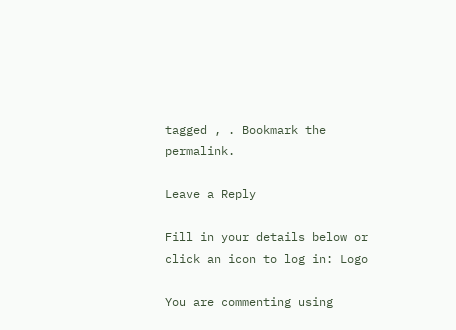tagged , . Bookmark the permalink.

Leave a Reply

Fill in your details below or click an icon to log in: Logo

You are commenting using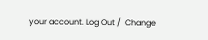your account. Log Out /  Change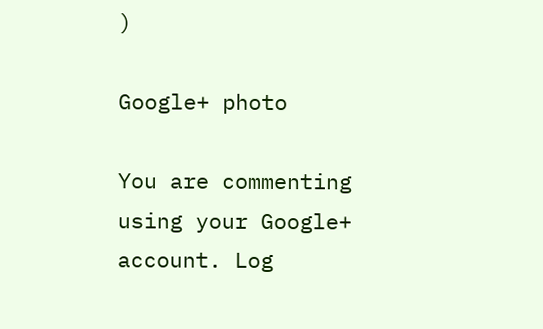)

Google+ photo

You are commenting using your Google+ account. Log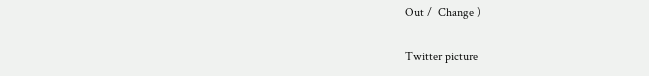Out /  Change )

Twitter picture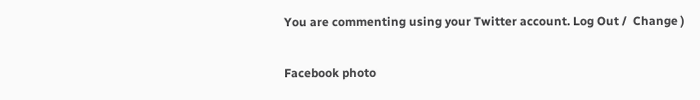You are commenting using your Twitter account. Log Out /  Change )

Facebook photo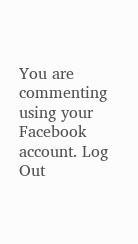You are commenting using your Facebook account. Log Out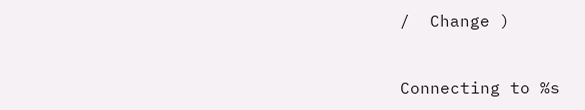/  Change )


Connecting to %s